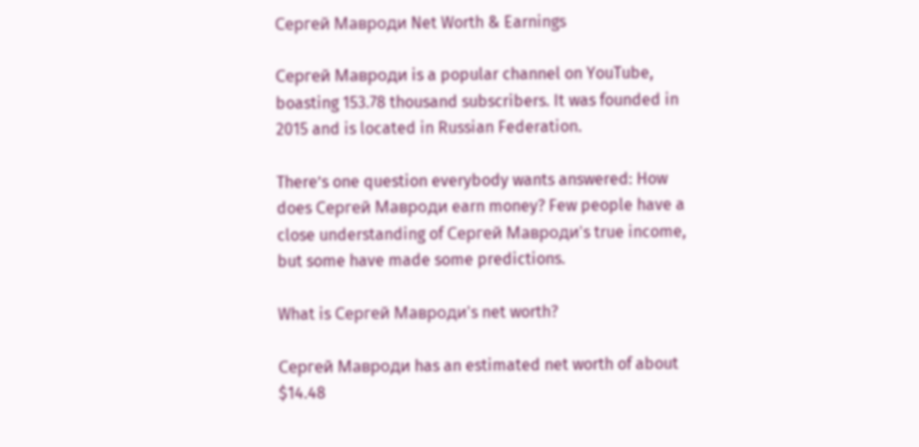Сергей Мавроди Net Worth & Earnings

Сергей Мавроди is a popular channel on YouTube, boasting 153.78 thousand subscribers. It was founded in 2015 and is located in Russian Federation.

There’s one question everybody wants answered: How does Сергей Мавроди earn money? Few people have a close understanding of Сергей Мавроди's true income, but some have made some predictions.

What is Сергей Мавроди's net worth?

Сергей Мавроди has an estimated net worth of about $14.48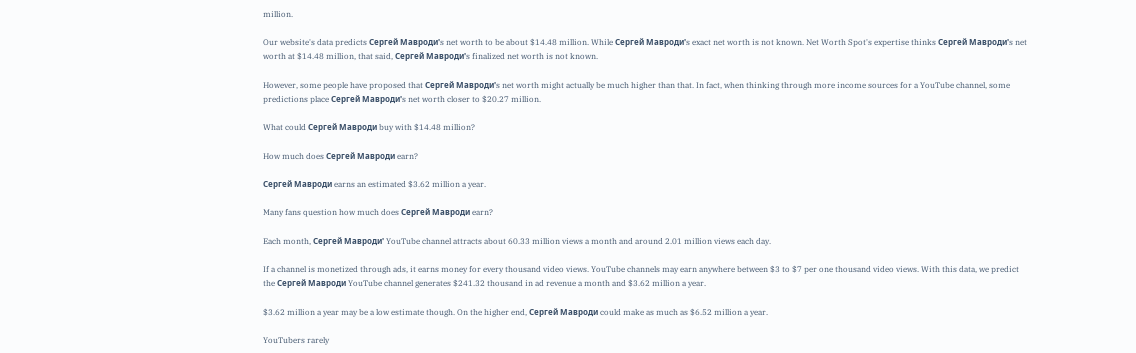million.

Our website's data predicts Сергей Мавроди's net worth to be about $14.48 million. While Сергей Мавроди's exact net worth is not known. Net Worth Spot's expertise thinks Сергей Мавроди's net worth at $14.48 million, that said, Сергей Мавроди's finalized net worth is not known.

However, some people have proposed that Сергей Мавроди's net worth might actually be much higher than that. In fact, when thinking through more income sources for a YouTube channel, some predictions place Сергей Мавроди's net worth closer to $20.27 million.

What could Сергей Мавроди buy with $14.48 million?

How much does Сергей Мавроди earn?

Сергей Мавроди earns an estimated $3.62 million a year.

Many fans question how much does Сергей Мавроди earn?

Each month, Сергей Мавроди' YouTube channel attracts about 60.33 million views a month and around 2.01 million views each day.

If a channel is monetized through ads, it earns money for every thousand video views. YouTube channels may earn anywhere between $3 to $7 per one thousand video views. With this data, we predict the Сергей Мавроди YouTube channel generates $241.32 thousand in ad revenue a month and $3.62 million a year.

$3.62 million a year may be a low estimate though. On the higher end, Сергей Мавроди could make as much as $6.52 million a year.

YouTubers rarely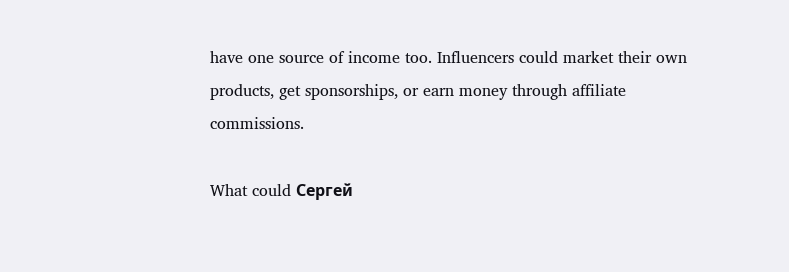have one source of income too. Influencers could market their own products, get sponsorships, or earn money through affiliate commissions.

What could Сергей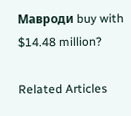Мавроди buy with $14.48 million?

Related Articles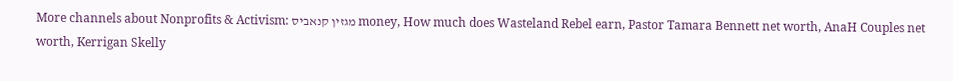More channels about Nonprofits & Activism: מגזין קנאביס money, How much does Wasteland Rebel earn, Pastor Tamara Bennett net worth, AnaH Couples net worth, Kerrigan Skelly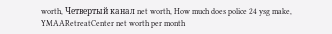worth, Четвертый канал net worth, How much does police 24 ysg make, YMAARetreatCenter net worth per month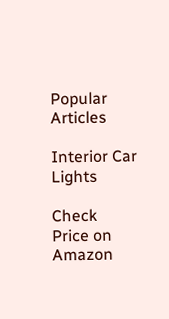Popular Articles

Interior Car Lights

Check Price on Amazon